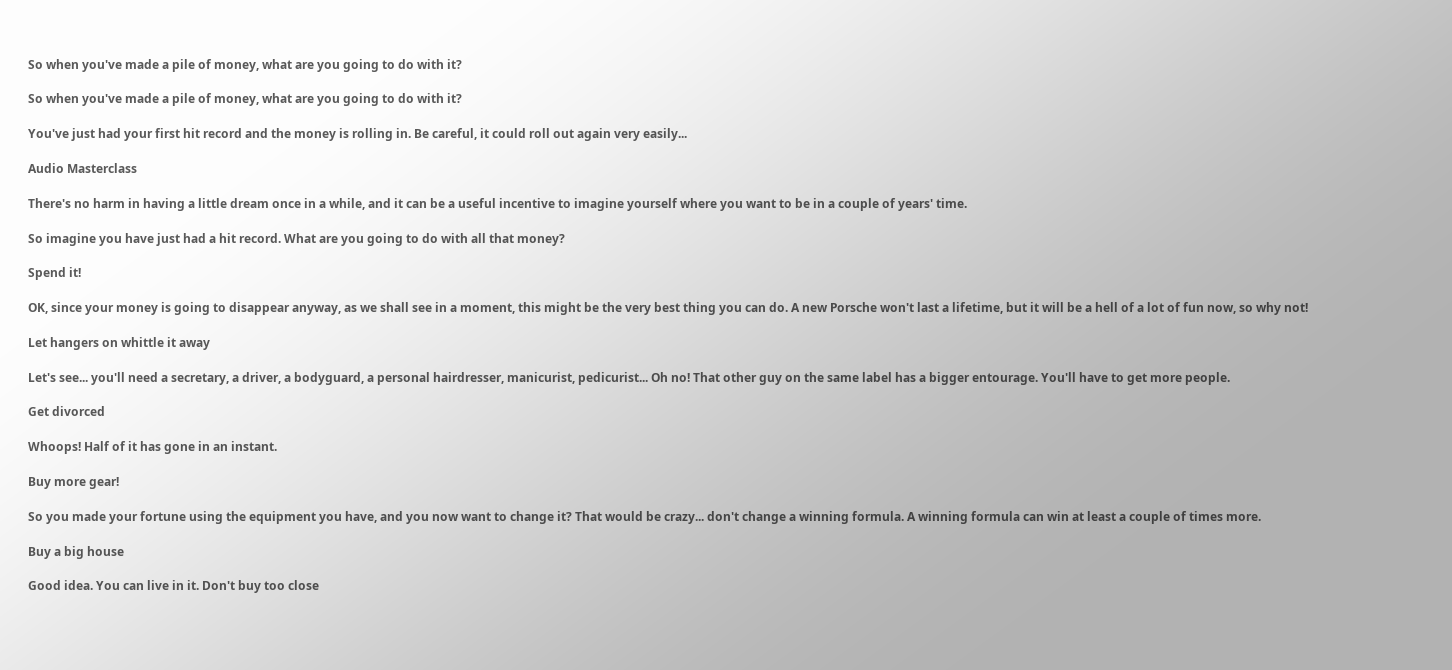So when you've made a pile of money, what are you going to do with it?

So when you've made a pile of money, what are you going to do with it?

You've just had your first hit record and the money is rolling in. Be careful, it could roll out again very easily...

Audio Masterclass

There's no harm in having a little dream once in a while, and it can be a useful incentive to imagine yourself where you want to be in a couple of years' time.

So imagine you have just had a hit record. What are you going to do with all that money?

Spend it!

OK, since your money is going to disappear anyway, as we shall see in a moment, this might be the very best thing you can do. A new Porsche won't last a lifetime, but it will be a hell of a lot of fun now, so why not!

Let hangers on whittle it away

Let's see... you'll need a secretary, a driver, a bodyguard, a personal hairdresser, manicurist, pedicurist... Oh no! That other guy on the same label has a bigger entourage. You'll have to get more people.

Get divorced

Whoops! Half of it has gone in an instant.

Buy more gear!

So you made your fortune using the equipment you have, and you now want to change it? That would be crazy... don't change a winning formula. A winning formula can win at least a couple of times more.

Buy a big house

Good idea. You can live in it. Don't buy too close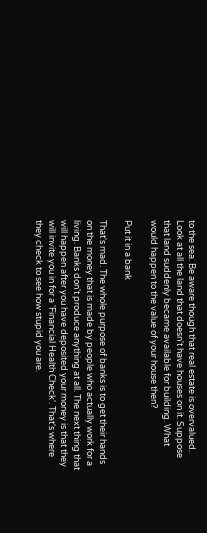to the sea. Be aware though that real estate is overvalued. Look at all the land that doesn't have houses on it. Suppose that land suddenly became available for building. What would happen to the value of your house then?

Put it in a bank

That's mad. The whole purpose of banks is to get their hands on the money that is made by people who actually work for a living. Banks don't produce anything at all. The next thing that will happen after you have deposited your money is that they will invite you in for a 'Financial Health Check'. That's where they check to see how stupid you are.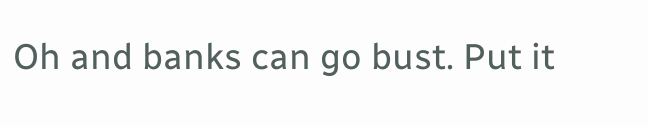Oh and banks can go bust. Put it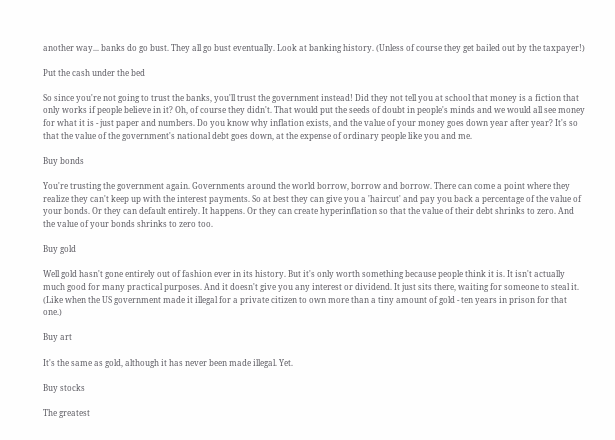another way... banks do go bust. They all go bust eventually. Look at banking history. (Unless of course they get bailed out by the taxpayer!)

Put the cash under the bed

So since you're not going to trust the banks, you'll trust the government instead! Did they not tell you at school that money is a fiction that only works if people believe in it? Oh, of course they didn't. That would put the seeds of doubt in people's minds and we would all see money for what it is - just paper and numbers. Do you know why inflation exists, and the value of your money goes down year after year? It's so that the value of the government's national debt goes down, at the expense of ordinary people like you and me.

Buy bonds

You're trusting the government again. Governments around the world borrow, borrow and borrow. There can come a point where they realize they can't keep up with the interest payments. So at best they can give you a 'haircut' and pay you back a percentage of the value of your bonds. Or they can default entirely. It happens. Or they can create hyperinflation so that the value of their debt shrinks to zero. And the value of your bonds shrinks to zero too.

Buy gold

Well gold hasn't gone entirely out of fashion ever in its history. But it's only worth something because people think it is. It isn't actually much good for many practical purposes. And it doesn't give you any interest or dividend. It just sits there, waiting for someone to steal it. (Like when the US government made it illegal for a private citizen to own more than a tiny amount of gold - ten years in prison for that one.)

Buy art

It's the same as gold, although it has never been made illegal. Yet.

Buy stocks

The greatest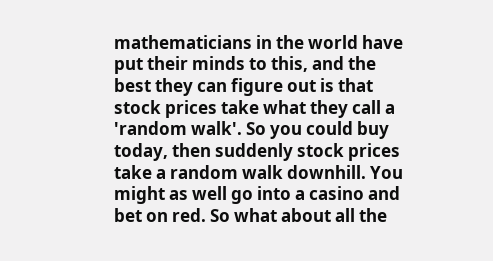mathematicians in the world have put their minds to this, and the best they can figure out is that stock prices take what they call a 'random walk'. So you could buy today, then suddenly stock prices take a random walk downhill. You might as well go into a casino and bet on red. So what about all the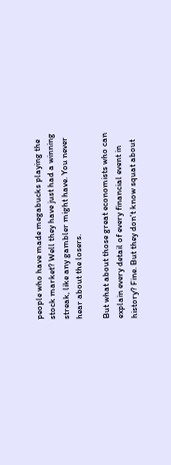people who have made megabucks playing the stock market? Well they have just had a winning streak, like any gambler might have. You never hear about the losers.

But what about those great economists who can explain every detail of every financial event in history? Fine. But they don't know squat about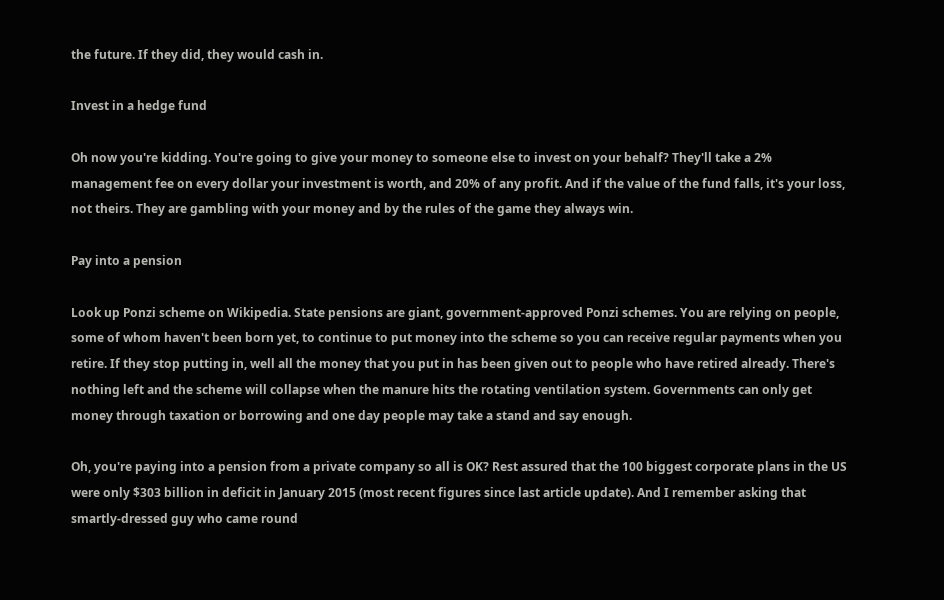the future. If they did, they would cash in.

Invest in a hedge fund

Oh now you're kidding. You're going to give your money to someone else to invest on your behalf? They'll take a 2% management fee on every dollar your investment is worth, and 20% of any profit. And if the value of the fund falls, it's your loss, not theirs. They are gambling with your money and by the rules of the game they always win.

Pay into a pension

Look up Ponzi scheme on Wikipedia. State pensions are giant, government-approved Ponzi schemes. You are relying on people, some of whom haven't been born yet, to continue to put money into the scheme so you can receive regular payments when you retire. If they stop putting in, well all the money that you put in has been given out to people who have retired already. There's nothing left and the scheme will collapse when the manure hits the rotating ventilation system. Governments can only get money through taxation or borrowing and one day people may take a stand and say enough.

Oh, you're paying into a pension from a private company so all is OK? Rest assured that the 100 biggest corporate plans in the US were only $303 billion in deficit in January 2015 (most recent figures since last article update). And I remember asking that smartly-dressed guy who came round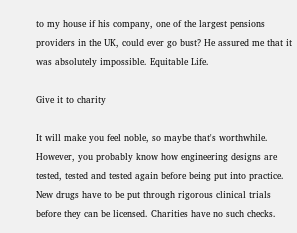to my house if his company, one of the largest pensions providers in the UK, could ever go bust? He assured me that it was absolutely impossible. Equitable Life.

Give it to charity

It will make you feel noble, so maybe that's worthwhile. However, you probably know how engineering designs are tested, tested and tested again before being put into practice. New drugs have to be put through rigorous clinical trials before they can be licensed. Charities have no such checks.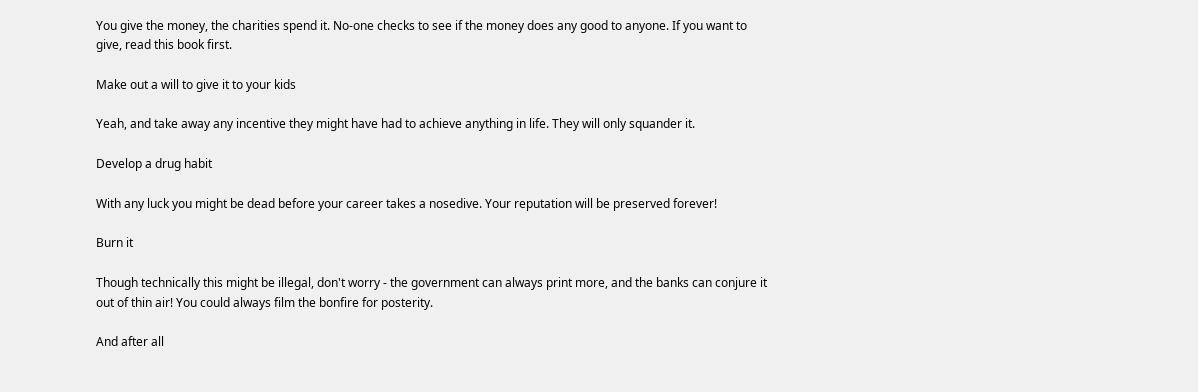You give the money, the charities spend it. No-one checks to see if the money does any good to anyone. If you want to give, read this book first.

Make out a will to give it to your kids

Yeah, and take away any incentive they might have had to achieve anything in life. They will only squander it.

Develop a drug habit

With any luck you might be dead before your career takes a nosedive. Your reputation will be preserved forever!

Burn it

Though technically this might be illegal, don't worry - the government can always print more, and the banks can conjure it out of thin air! You could always film the bonfire for posterity.

And after all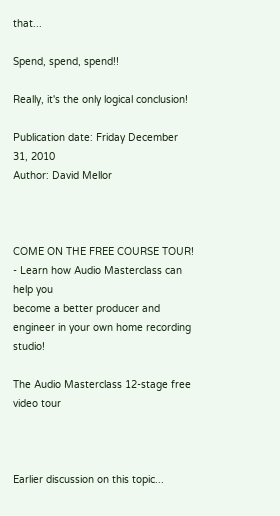that...

Spend, spend, spend!!

Really, it's the only logical conclusion!

Publication date: Friday December 31, 2010
Author: David Mellor



COME ON THE FREE COURSE TOUR! - Learn how Audio Masterclass can help you
become a better producer and engineer in your own home recording studio!

The Audio Masterclass 12-stage free video tour



Earlier discussion on this topic...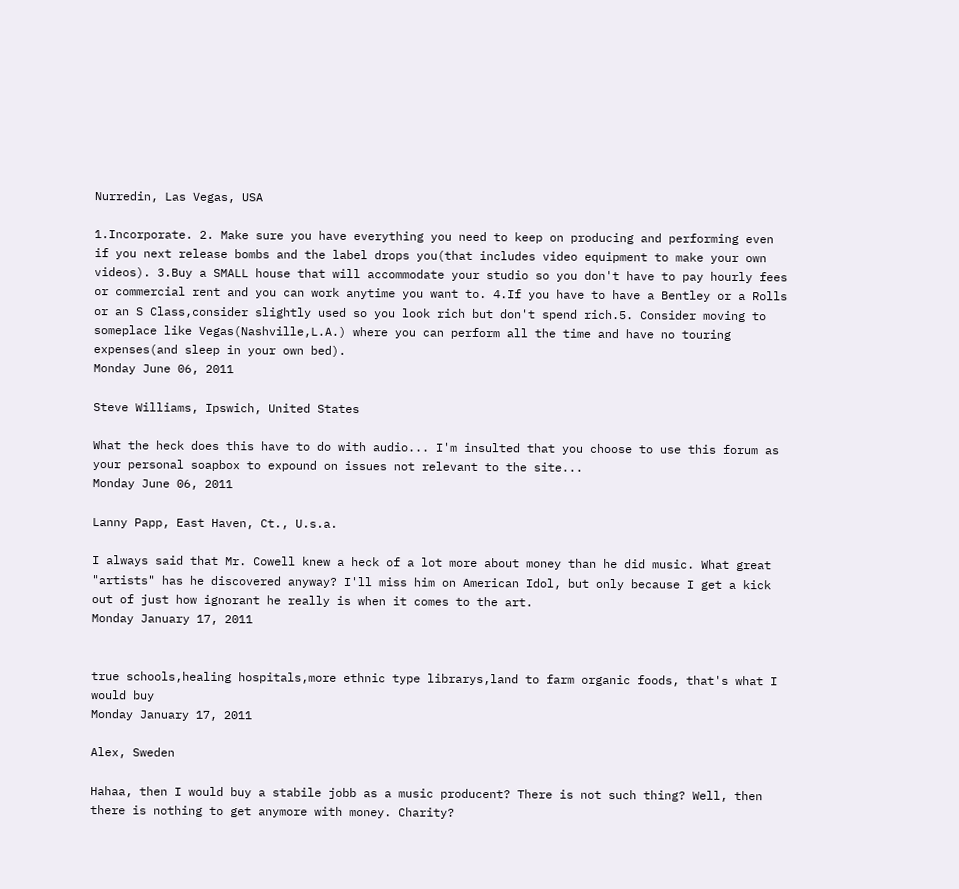Nurredin, Las Vegas, USA

1.Incorporate. 2. Make sure you have everything you need to keep on producing and performing even if you next release bombs and the label drops you(that includes video equipment to make your own videos). 3.Buy a SMALL house that will accommodate your studio so you don't have to pay hourly fees or commercial rent and you can work anytime you want to. 4.If you have to have a Bentley or a Rolls or an S Class,consider slightly used so you look rich but don't spend rich.5. Consider moving to someplace like Vegas(Nashville,L.A.) where you can perform all the time and have no touring expenses(and sleep in your own bed).
Monday June 06, 2011

Steve Williams, Ipswich, United States

What the heck does this have to do with audio... I'm insulted that you choose to use this forum as your personal soapbox to expound on issues not relevant to the site...
Monday June 06, 2011

Lanny Papp, East Haven, Ct., U.s.a.

I always said that Mr. Cowell knew a heck of a lot more about money than he did music. What great "artists" has he discovered anyway? I'll miss him on American Idol, but only because I get a kick out of just how ignorant he really is when it comes to the art.
Monday January 17, 2011


true schools,healing hospitals,more ethnic type librarys,land to farm organic foods, that's what I would buy
Monday January 17, 2011

Alex, Sweden

Hahaa, then I would buy a stabile jobb as a music producent? There is not such thing? Well, then there is nothing to get anymore with money. Charity?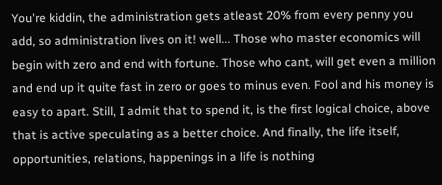You're kiddin, the administration gets atleast 20% from every penny you add, so administration lives on it! well... Those who master economics will begin with zero and end with fortune. Those who cant, will get even a million and end up it quite fast in zero or goes to minus even. Fool and his money is easy to apart. Still, I admit that to spend it, is the first logical choice, above that is active speculating as a better choice. And finally, the life itself, opportunities, relations, happenings in a life is nothing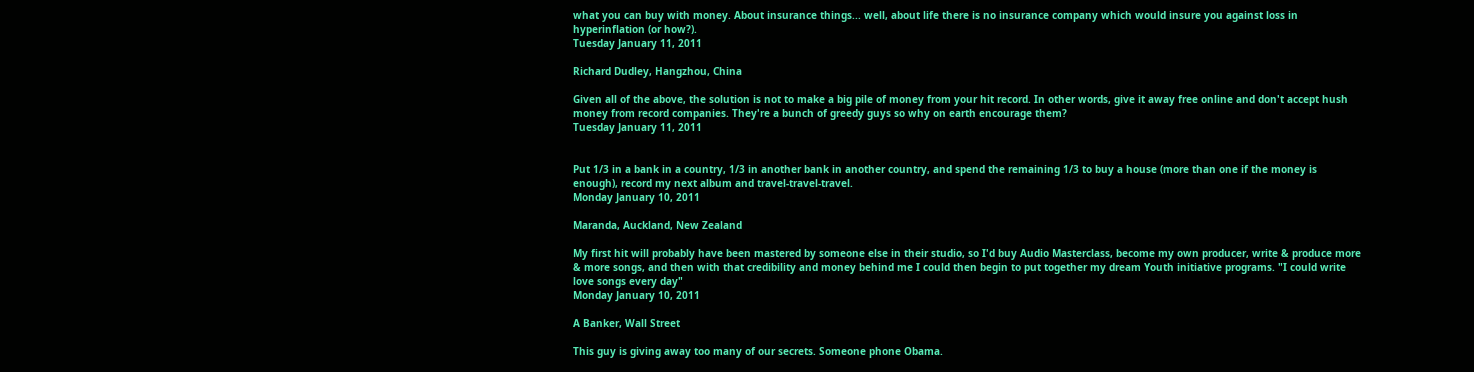what you can buy with money. About insurance things... well, about life there is no insurance company which would insure you against loss in hyperinflation (or how?).
Tuesday January 11, 2011

Richard Dudley, Hangzhou, China

Given all of the above, the solution is not to make a big pile of money from your hit record. In other words, give it away free online and don't accept hush money from record companies. They're a bunch of greedy guys so why on earth encourage them?
Tuesday January 11, 2011


Put 1/3 in a bank in a country, 1/3 in another bank in another country, and spend the remaining 1/3 to buy a house (more than one if the money is enough), record my next album and travel-travel-travel.
Monday January 10, 2011

Maranda, Auckland, New Zealand

My first hit will probably have been mastered by someone else in their studio, so I'd buy Audio Masterclass, become my own producer, write & produce more & more songs, and then with that credibility and money behind me I could then begin to put together my dream Youth initiative programs. "I could write love songs every day"
Monday January 10, 2011

A Banker, Wall Street

This guy is giving away too many of our secrets. Someone phone Obama.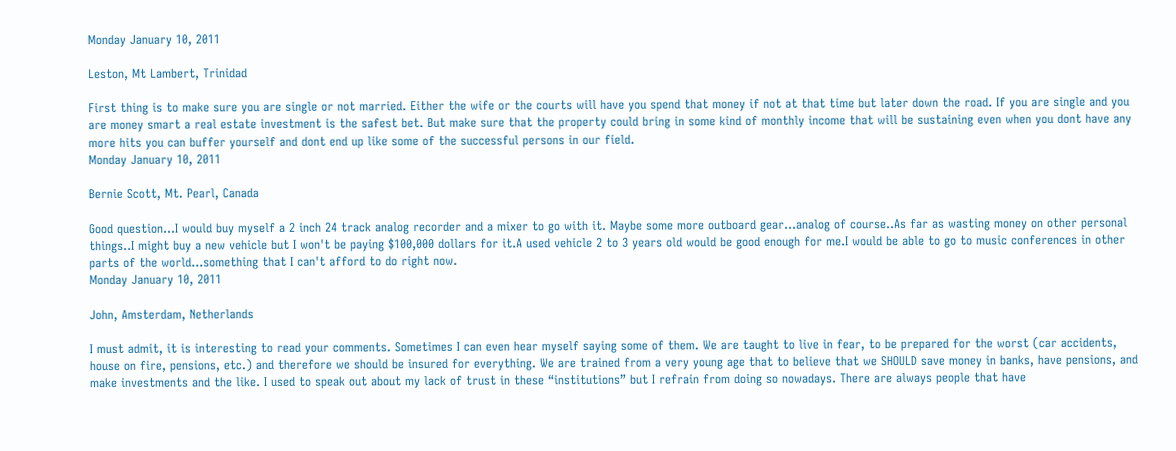Monday January 10, 2011

Leston, Mt Lambert, Trinidad

First thing is to make sure you are single or not married. Either the wife or the courts will have you spend that money if not at that time but later down the road. If you are single and you are money smart a real estate investment is the safest bet. But make sure that the property could bring in some kind of monthly income that will be sustaining even when you dont have any more hits you can buffer yourself and dont end up like some of the successful persons in our field.
Monday January 10, 2011

Bernie Scott, Mt. Pearl, Canada

Good question...I would buy myself a 2 inch 24 track analog recorder and a mixer to go with it. Maybe some more outboard gear...analog of course..As far as wasting money on other personal things..I might buy a new vehicle but I won't be paying $100,000 dollars for it.A used vehicle 2 to 3 years old would be good enough for me.I would be able to go to music conferences in other parts of the world...something that I can't afford to do right now.
Monday January 10, 2011

John, Amsterdam, Netherlands

I must admit, it is interesting to read your comments. Sometimes I can even hear myself saying some of them. We are taught to live in fear, to be prepared for the worst (car accidents, house on fire, pensions, etc.) and therefore we should be insured for everything. We are trained from a very young age that to believe that we SHOULD save money in banks, have pensions, and make investments and the like. I used to speak out about my lack of trust in these “institutions” but I refrain from doing so nowadays. There are always people that have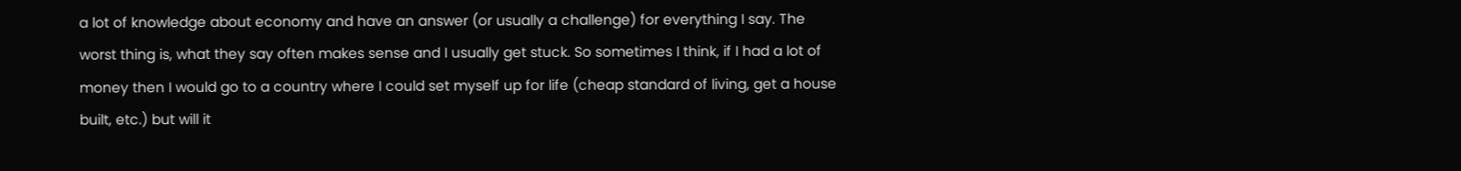a lot of knowledge about economy and have an answer (or usually a challenge) for everything I say. The worst thing is, what they say often makes sense and I usually get stuck. So sometimes I think, if I had a lot of money then I would go to a country where I could set myself up for life (cheap standard of living, get a house built, etc.) but will it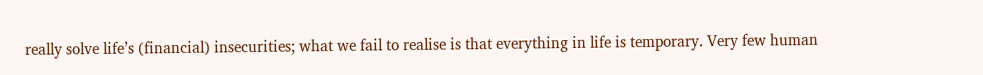really solve life’s (financial) insecurities; what we fail to realise is that everything in life is temporary. Very few human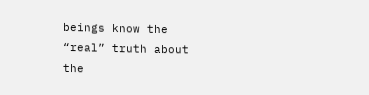beings know the “real” truth about the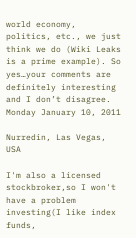world economy, politics, etc., we just think we do (Wiki Leaks is a prime example). So yes…your comments are definitely interesting and I don’t disagree.
Monday January 10, 2011

Nurredin, Las Vegas, USA

I'm also a licensed stockbroker,so I won't have a problem investing(I like index funds,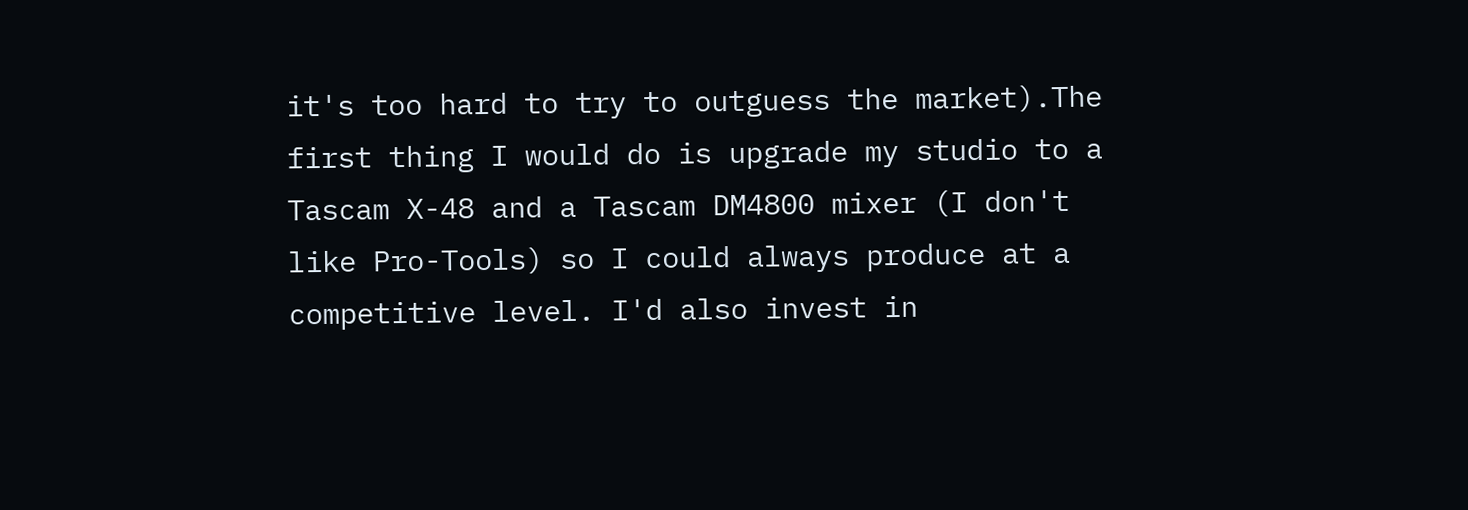it's too hard to try to outguess the market).The first thing I would do is upgrade my studio to a Tascam X-48 and a Tascam DM4800 mixer (I don't like Pro-Tools) so I could always produce at a competitive level. I'd also invest in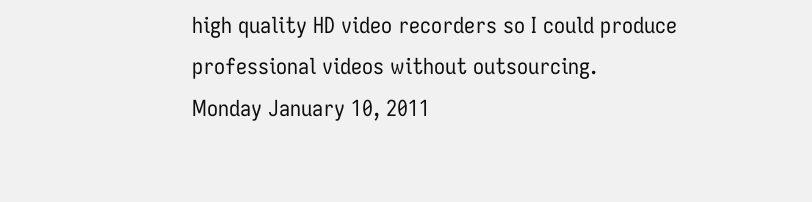high quality HD video recorders so I could produce professional videos without outsourcing.
Monday January 10, 2011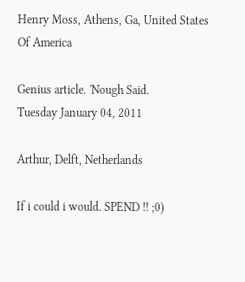Henry Moss, Athens, Ga, United States Of America

Genius article. 'Nough Said.
Tuesday January 04, 2011

Arthur, Delft, Netherlands

If i could i would. SPEND !! ;0)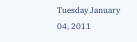Tuesday January 04, 2011